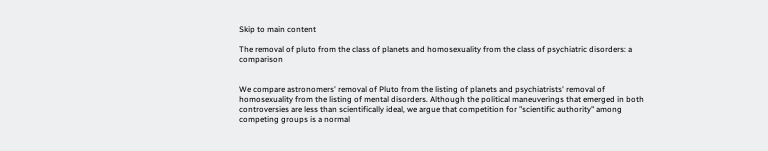Skip to main content

The removal of pluto from the class of planets and homosexuality from the class of psychiatric disorders: a comparison


We compare astronomers' removal of Pluto from the listing of planets and psychiatrists' removal of homosexuality from the listing of mental disorders. Although the political maneuverings that emerged in both controversies are less than scientifically ideal, we argue that competition for "scientific authority" among competing groups is a normal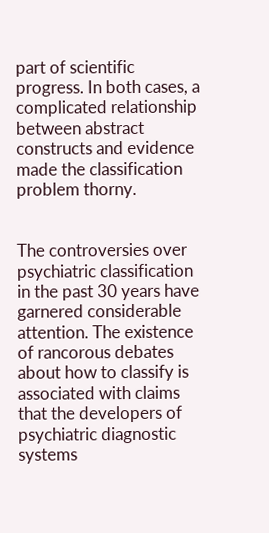part of scientific progress. In both cases, a complicated relationship between abstract constructs and evidence made the classification problem thorny.


The controversies over psychiatric classification in the past 30 years have garnered considerable attention. The existence of rancorous debates about how to classify is associated with claims that the developers of psychiatric diagnostic systems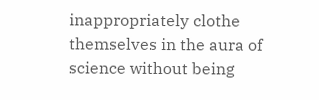inappropriately clothe themselves in the aura of science without being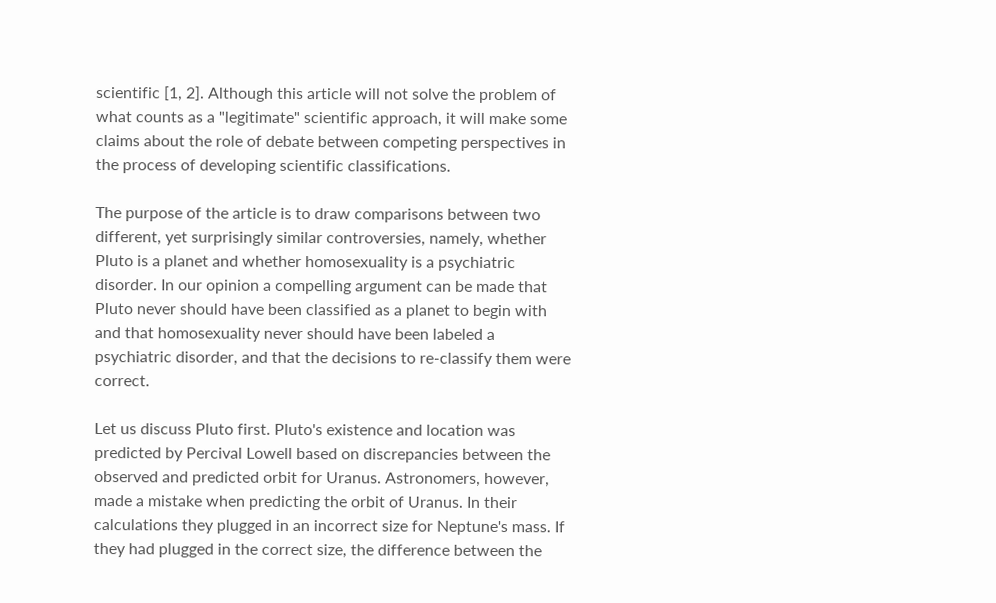scientific [1, 2]. Although this article will not solve the problem of what counts as a "legitimate" scientific approach, it will make some claims about the role of debate between competing perspectives in the process of developing scientific classifications.

The purpose of the article is to draw comparisons between two different, yet surprisingly similar controversies, namely, whether Pluto is a planet and whether homosexuality is a psychiatric disorder. In our opinion a compelling argument can be made that Pluto never should have been classified as a planet to begin with and that homosexuality never should have been labeled a psychiatric disorder, and that the decisions to re-classify them were correct.

Let us discuss Pluto first. Pluto's existence and location was predicted by Percival Lowell based on discrepancies between the observed and predicted orbit for Uranus. Astronomers, however, made a mistake when predicting the orbit of Uranus. In their calculations they plugged in an incorrect size for Neptune's mass. If they had plugged in the correct size, the difference between the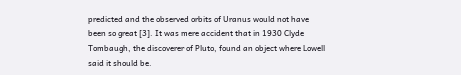predicted and the observed orbits of Uranus would not have been so great [3]. It was mere accident that in 1930 Clyde Tombaugh, the discoverer of Pluto, found an object where Lowell said it should be.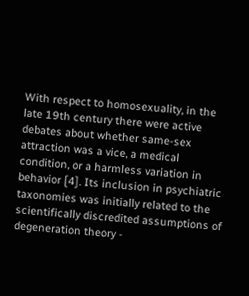With respect to homosexuality, in the late 19th century there were active debates about whether same-sex attraction was a vice, a medical condition, or a harmless variation in behavior [4]. Its inclusion in psychiatric taxonomies was initially related to the scientifically discredited assumptions of degeneration theory -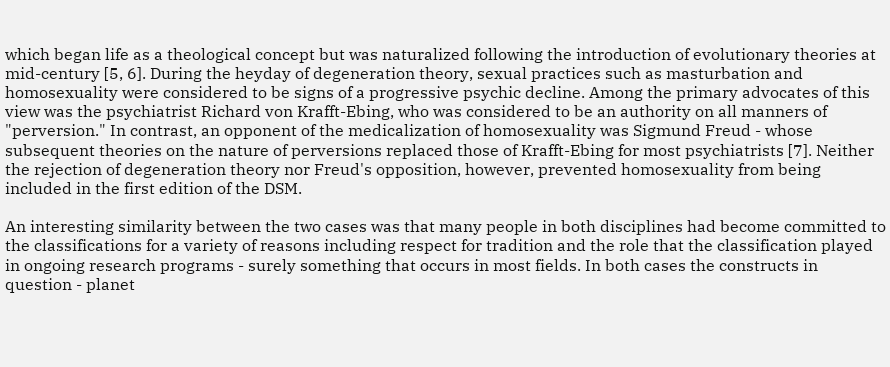which began life as a theological concept but was naturalized following the introduction of evolutionary theories at mid-century [5, 6]. During the heyday of degeneration theory, sexual practices such as masturbation and homosexuality were considered to be signs of a progressive psychic decline. Among the primary advocates of this view was the psychiatrist Richard von Krafft-Ebing, who was considered to be an authority on all manners of "perversion." In contrast, an opponent of the medicalization of homosexuality was Sigmund Freud - whose subsequent theories on the nature of perversions replaced those of Krafft-Ebing for most psychiatrists [7]. Neither the rejection of degeneration theory nor Freud's opposition, however, prevented homosexuality from being included in the first edition of the DSM.

An interesting similarity between the two cases was that many people in both disciplines had become committed to the classifications for a variety of reasons including respect for tradition and the role that the classification played in ongoing research programs - surely something that occurs in most fields. In both cases the constructs in question - planet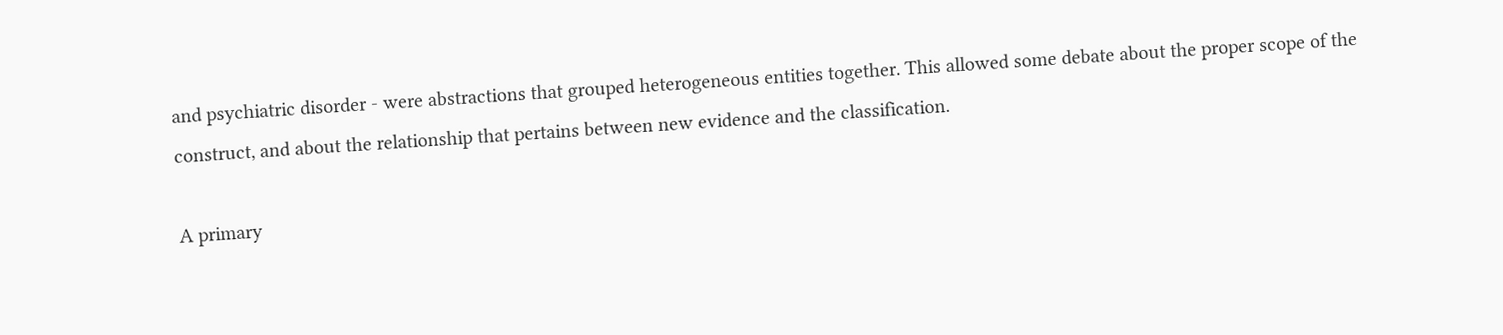and psychiatric disorder - were abstractions that grouped heterogeneous entities together. This allowed some debate about the proper scope of the construct, and about the relationship that pertains between new evidence and the classification.

A primary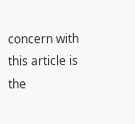concern with this article is the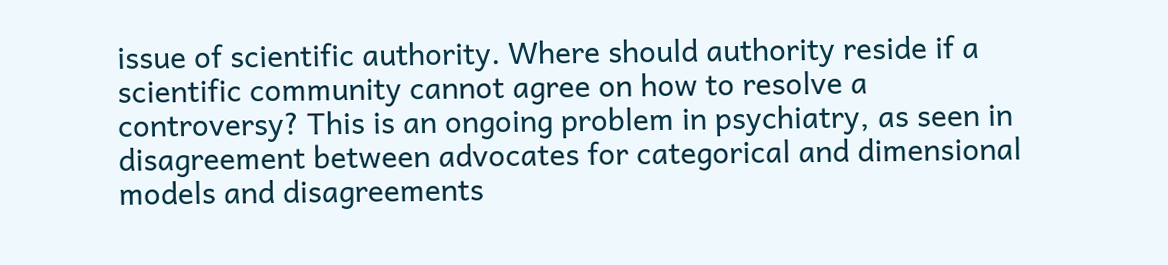issue of scientific authority. Where should authority reside if a scientific community cannot agree on how to resolve a controversy? This is an ongoing problem in psychiatry, as seen in disagreement between advocates for categorical and dimensional models and disagreements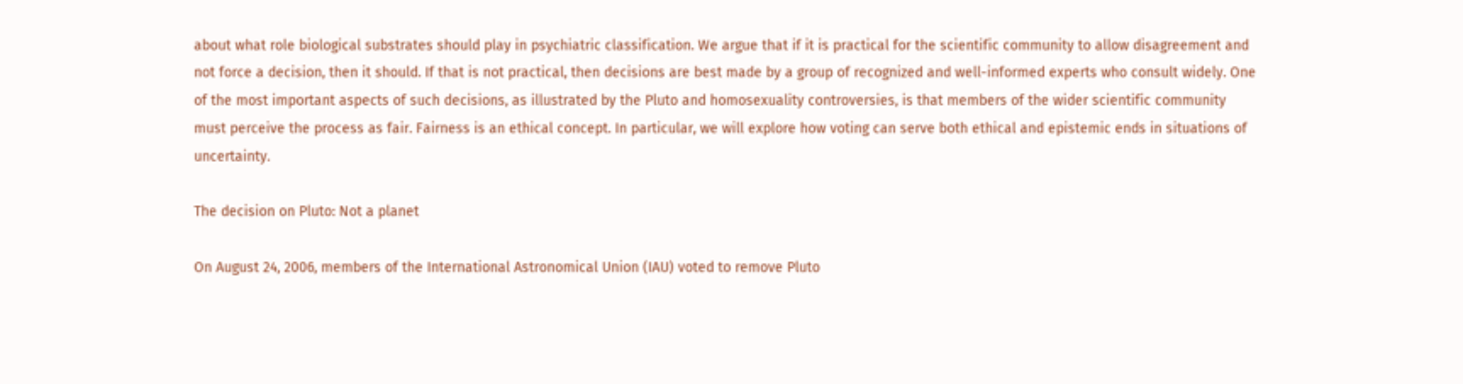about what role biological substrates should play in psychiatric classification. We argue that if it is practical for the scientific community to allow disagreement and not force a decision, then it should. If that is not practical, then decisions are best made by a group of recognized and well-informed experts who consult widely. One of the most important aspects of such decisions, as illustrated by the Pluto and homosexuality controversies, is that members of the wider scientific community must perceive the process as fair. Fairness is an ethical concept. In particular, we will explore how voting can serve both ethical and epistemic ends in situations of uncertainty.

The decision on Pluto: Not a planet

On August 24, 2006, members of the International Astronomical Union (IAU) voted to remove Pluto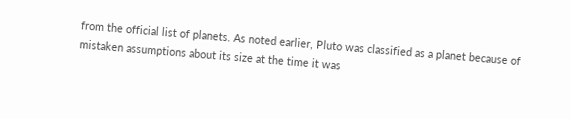from the official list of planets. As noted earlier, Pluto was classified as a planet because of mistaken assumptions about its size at the time it was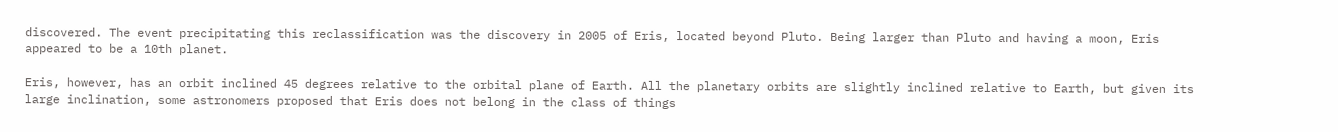discovered. The event precipitating this reclassification was the discovery in 2005 of Eris, located beyond Pluto. Being larger than Pluto and having a moon, Eris appeared to be a 10th planet.

Eris, however, has an orbit inclined 45 degrees relative to the orbital plane of Earth. All the planetary orbits are slightly inclined relative to Earth, but given its large inclination, some astronomers proposed that Eris does not belong in the class of things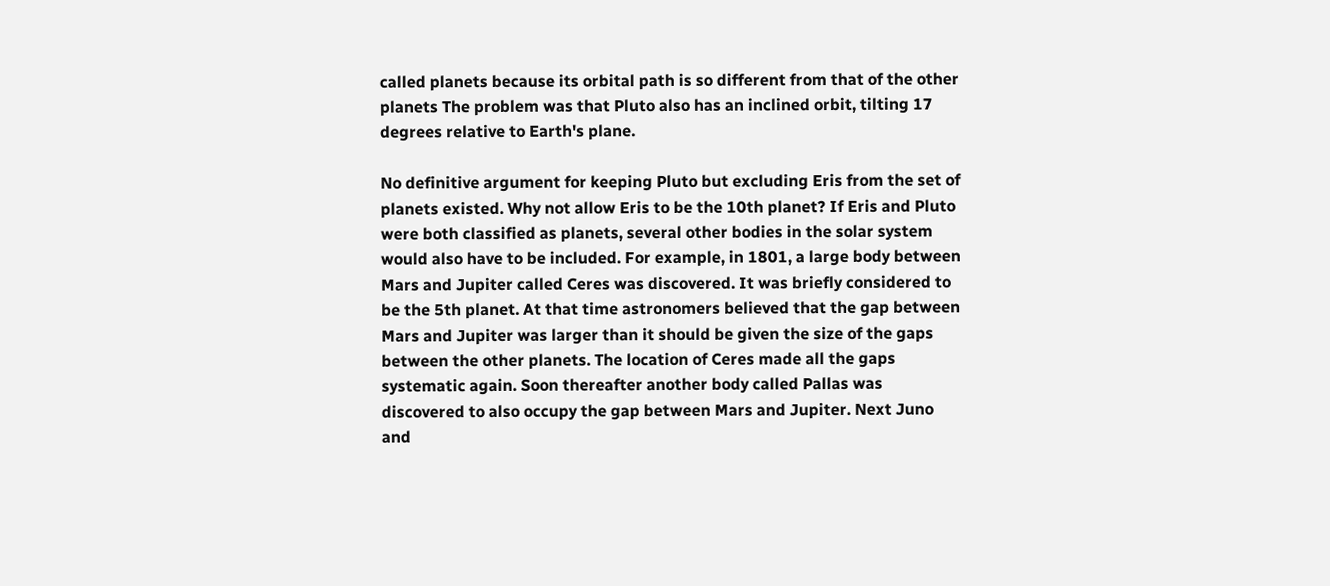called planets because its orbital path is so different from that of the other planets The problem was that Pluto also has an inclined orbit, tilting 17 degrees relative to Earth's plane.

No definitive argument for keeping Pluto but excluding Eris from the set of planets existed. Why not allow Eris to be the 10th planet? If Eris and Pluto were both classified as planets, several other bodies in the solar system would also have to be included. For example, in 1801, a large body between Mars and Jupiter called Ceres was discovered. It was briefly considered to be the 5th planet. At that time astronomers believed that the gap between Mars and Jupiter was larger than it should be given the size of the gaps between the other planets. The location of Ceres made all the gaps systematic again. Soon thereafter another body called Pallas was discovered to also occupy the gap between Mars and Jupiter. Next Juno and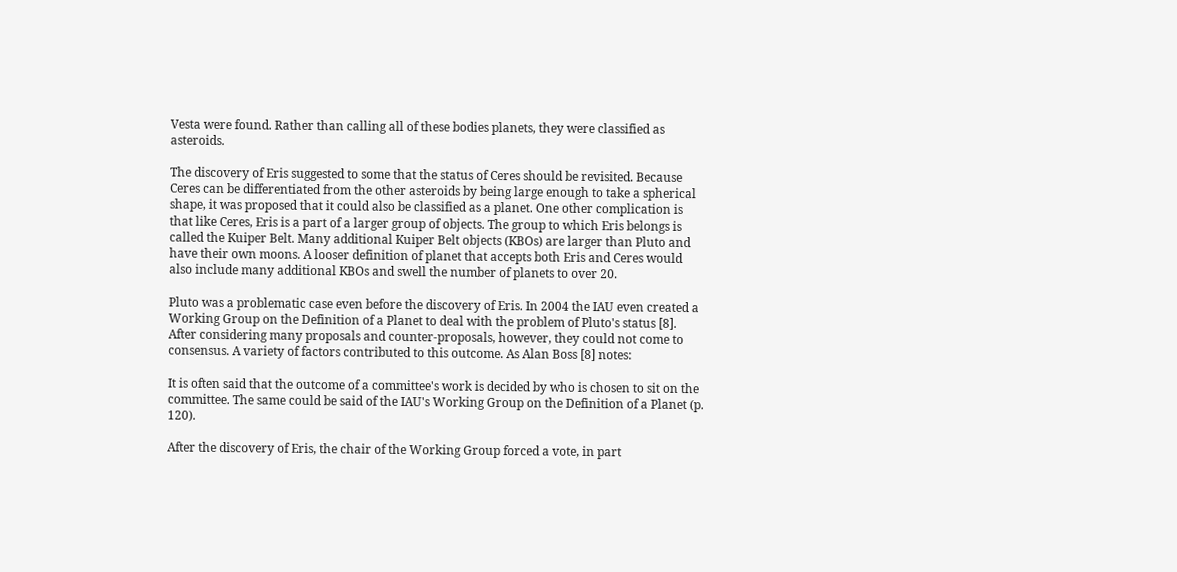Vesta were found. Rather than calling all of these bodies planets, they were classified as asteroids.

The discovery of Eris suggested to some that the status of Ceres should be revisited. Because Ceres can be differentiated from the other asteroids by being large enough to take a spherical shape, it was proposed that it could also be classified as a planet. One other complication is that like Ceres, Eris is a part of a larger group of objects. The group to which Eris belongs is called the Kuiper Belt. Many additional Kuiper Belt objects (KBOs) are larger than Pluto and have their own moons. A looser definition of planet that accepts both Eris and Ceres would also include many additional KBOs and swell the number of planets to over 20.

Pluto was a problematic case even before the discovery of Eris. In 2004 the IAU even created a Working Group on the Definition of a Planet to deal with the problem of Pluto's status [8]. After considering many proposals and counter-proposals, however, they could not come to consensus. A variety of factors contributed to this outcome. As Alan Boss [8] notes:

It is often said that the outcome of a committee's work is decided by who is chosen to sit on the committee. The same could be said of the IAU's Working Group on the Definition of a Planet (p. 120).

After the discovery of Eris, the chair of the Working Group forced a vote, in part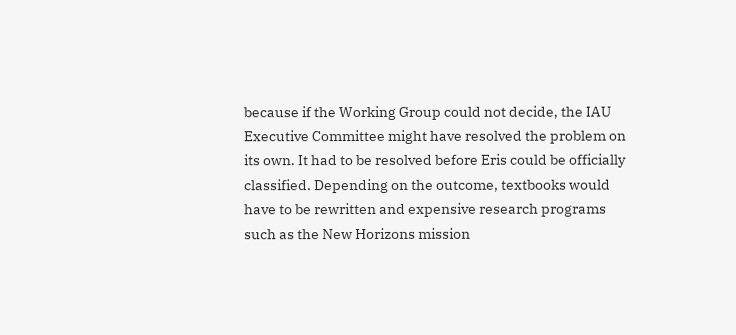because if the Working Group could not decide, the IAU Executive Committee might have resolved the problem on its own. It had to be resolved before Eris could be officially classified. Depending on the outcome, textbooks would have to be rewritten and expensive research programs such as the New Horizons mission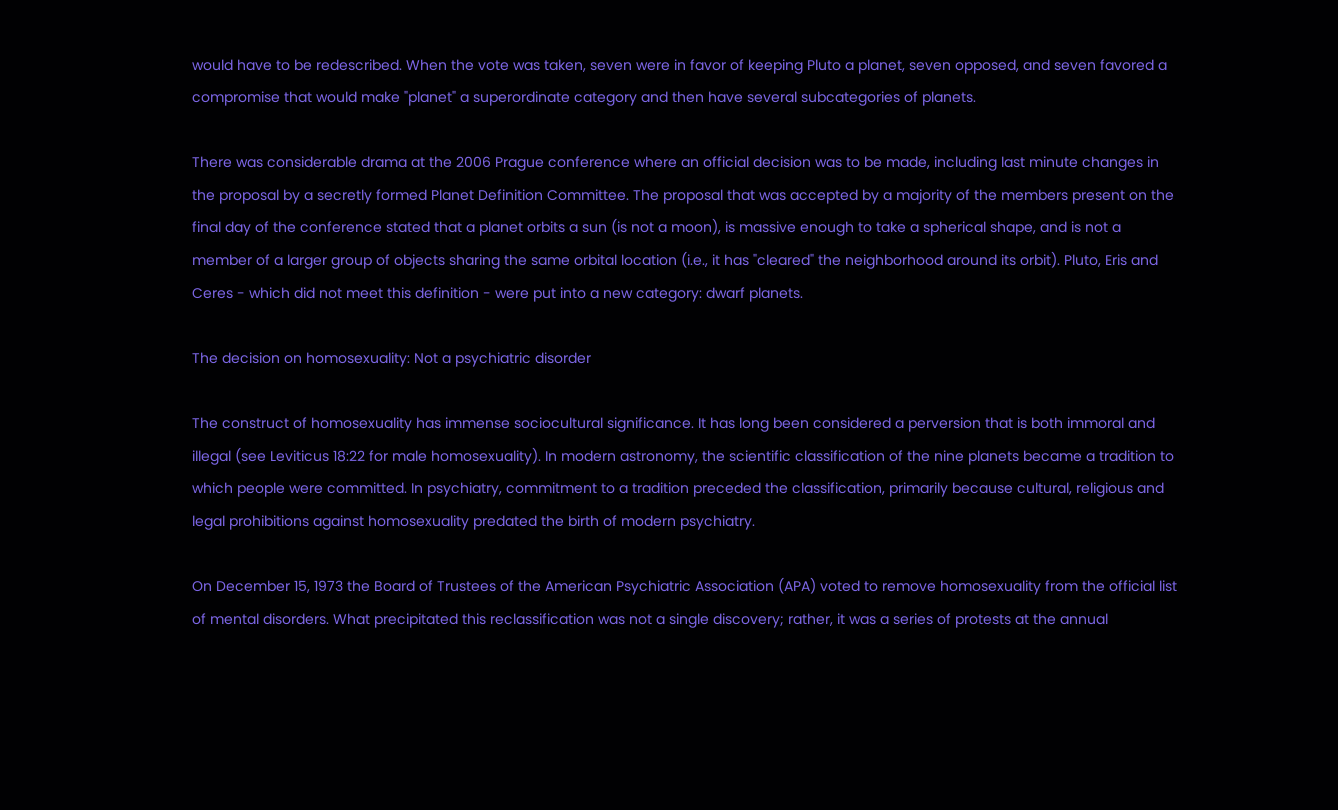would have to be redescribed. When the vote was taken, seven were in favor of keeping Pluto a planet, seven opposed, and seven favored a compromise that would make "planet" a superordinate category and then have several subcategories of planets.

There was considerable drama at the 2006 Prague conference where an official decision was to be made, including last minute changes in the proposal by a secretly formed Planet Definition Committee. The proposal that was accepted by a majority of the members present on the final day of the conference stated that a planet orbits a sun (is not a moon), is massive enough to take a spherical shape, and is not a member of a larger group of objects sharing the same orbital location (i.e., it has "cleared" the neighborhood around its orbit). Pluto, Eris and Ceres - which did not meet this definition - were put into a new category: dwarf planets.

The decision on homosexuality: Not a psychiatric disorder

The construct of homosexuality has immense sociocultural significance. It has long been considered a perversion that is both immoral and illegal (see Leviticus 18:22 for male homosexuality). In modern astronomy, the scientific classification of the nine planets became a tradition to which people were committed. In psychiatry, commitment to a tradition preceded the classification, primarily because cultural, religious and legal prohibitions against homosexuality predated the birth of modern psychiatry.

On December 15, 1973 the Board of Trustees of the American Psychiatric Association (APA) voted to remove homosexuality from the official list of mental disorders. What precipitated this reclassification was not a single discovery; rather, it was a series of protests at the annual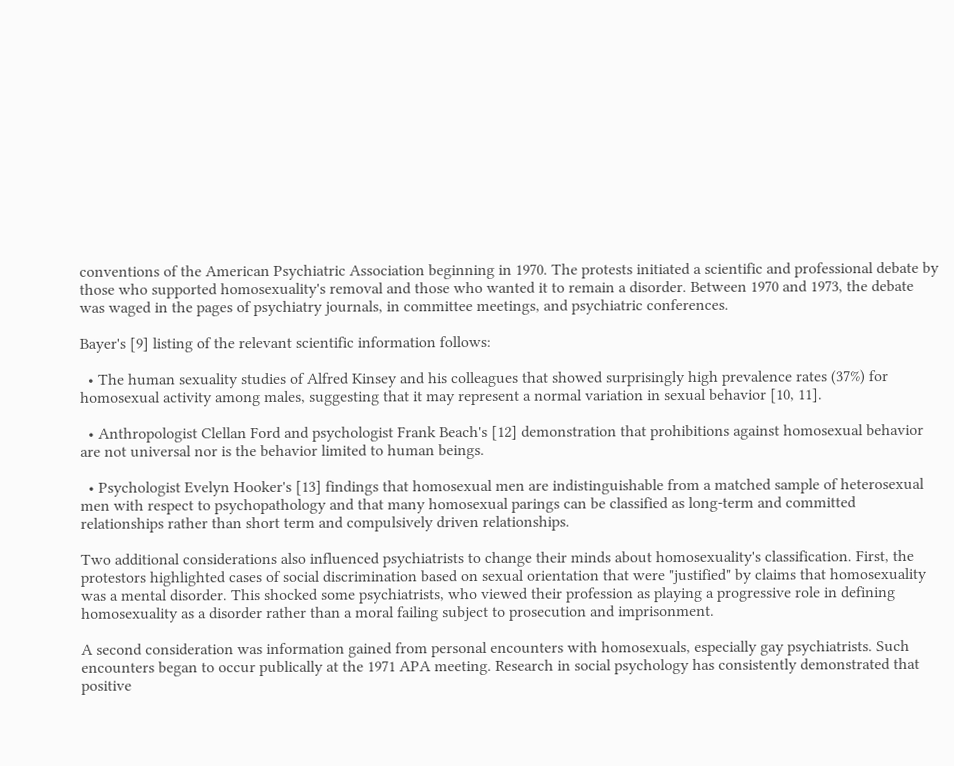conventions of the American Psychiatric Association beginning in 1970. The protests initiated a scientific and professional debate by those who supported homosexuality's removal and those who wanted it to remain a disorder. Between 1970 and 1973, the debate was waged in the pages of psychiatry journals, in committee meetings, and psychiatric conferences.

Bayer's [9] listing of the relevant scientific information follows:

  • The human sexuality studies of Alfred Kinsey and his colleagues that showed surprisingly high prevalence rates (37%) for homosexual activity among males, suggesting that it may represent a normal variation in sexual behavior [10, 11].

  • Anthropologist Clellan Ford and psychologist Frank Beach's [12] demonstration that prohibitions against homosexual behavior are not universal nor is the behavior limited to human beings.

  • Psychologist Evelyn Hooker's [13] findings that homosexual men are indistinguishable from a matched sample of heterosexual men with respect to psychopathology and that many homosexual parings can be classified as long-term and committed relationships rather than short term and compulsively driven relationships.

Two additional considerations also influenced psychiatrists to change their minds about homosexuality's classification. First, the protestors highlighted cases of social discrimination based on sexual orientation that were "justified" by claims that homosexuality was a mental disorder. This shocked some psychiatrists, who viewed their profession as playing a progressive role in defining homosexuality as a disorder rather than a moral failing subject to prosecution and imprisonment.

A second consideration was information gained from personal encounters with homosexuals, especially gay psychiatrists. Such encounters began to occur publically at the 1971 APA meeting. Research in social psychology has consistently demonstrated that positive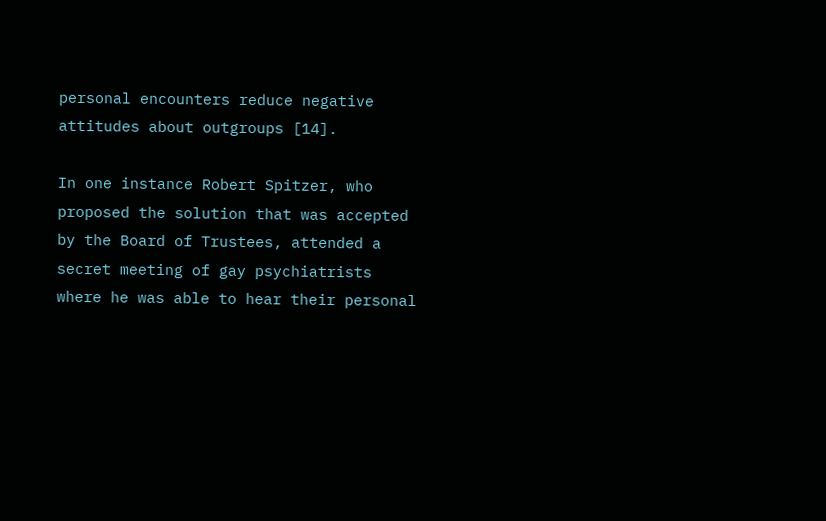personal encounters reduce negative attitudes about outgroups [14].

In one instance Robert Spitzer, who proposed the solution that was accepted by the Board of Trustees, attended a secret meeting of gay psychiatrists where he was able to hear their personal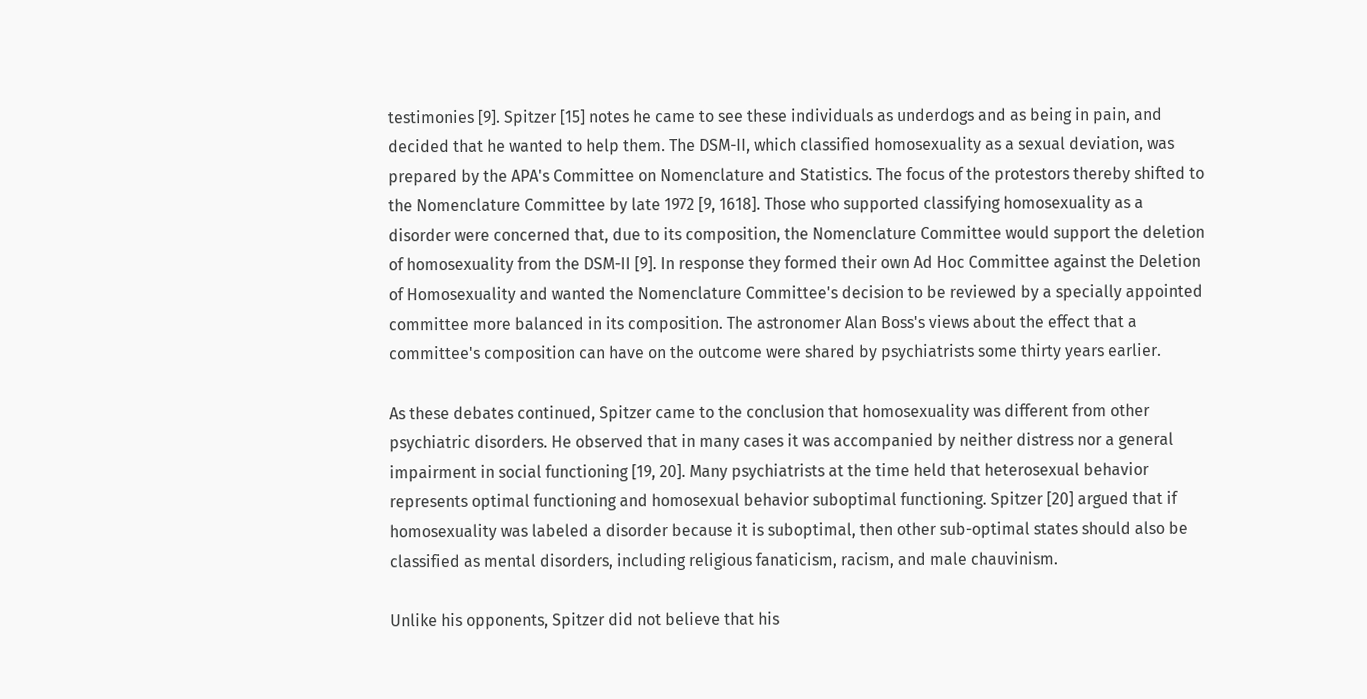testimonies [9]. Spitzer [15] notes he came to see these individuals as underdogs and as being in pain, and decided that he wanted to help them. The DSM-II, which classified homosexuality as a sexual deviation, was prepared by the APA's Committee on Nomenclature and Statistics. The focus of the protestors thereby shifted to the Nomenclature Committee by late 1972 [9, 1618]. Those who supported classifying homosexuality as a disorder were concerned that, due to its composition, the Nomenclature Committee would support the deletion of homosexuality from the DSM-II [9]. In response they formed their own Ad Hoc Committee against the Deletion of Homosexuality and wanted the Nomenclature Committee's decision to be reviewed by a specially appointed committee more balanced in its composition. The astronomer Alan Boss's views about the effect that a committee's composition can have on the outcome were shared by psychiatrists some thirty years earlier.

As these debates continued, Spitzer came to the conclusion that homosexuality was different from other psychiatric disorders. He observed that in many cases it was accompanied by neither distress nor a general impairment in social functioning [19, 20]. Many psychiatrists at the time held that heterosexual behavior represents optimal functioning and homosexual behavior suboptimal functioning. Spitzer [20] argued that if homosexuality was labeled a disorder because it is suboptimal, then other sub-optimal states should also be classified as mental disorders, including religious fanaticism, racism, and male chauvinism.

Unlike his opponents, Spitzer did not believe that his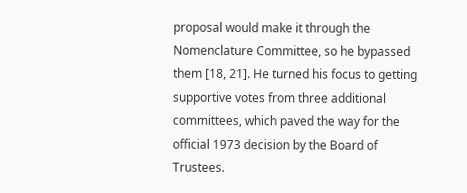proposal would make it through the Nomenclature Committee, so he bypassed them [18, 21]. He turned his focus to getting supportive votes from three additional committees, which paved the way for the official 1973 decision by the Board of Trustees.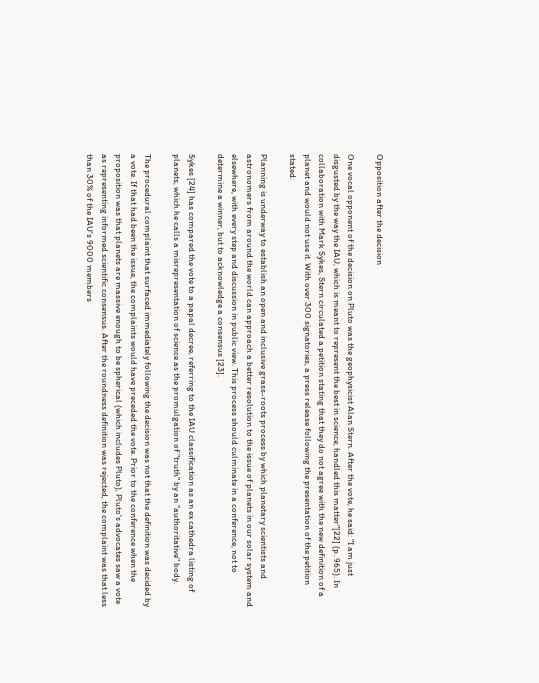Opposition after the decision

One vocal opponent of the decision on Pluto was the geophysicist Alan Stern. After the vote, he said: "I am just disgusted by the way the IAU, which is meant to represent the best in science, handled this matter"[22] (p. 965). In collaboration with Mark Sykes, Stern circulated a petition stating that they do not agree with the new definition of a planet and would not use it. With over 300 signatories, a press release following the presentation of the petition stated:

Planning is underway to establish an open and inclusive grass-roots process by which planetary scientists and astronomers from around the world can approach a better resolution to the issue of planets in our solar system and elsewhere, with every step and discussion in public view. This process should culminate in a conference, not to determine a winner, but to acknowledge a consensus [23].

Sykes [24] has compared the vote to a papal decree, referring to the IAU classification as an ex cathedra listing of planets, which he calls a misrepresentation of science as the promulgation of "truth" by an "authoritative" body.

The procedural complaint that surfaced immediately following the decision was not that the definition was decided by a vote. If that had been the issue, the complaints would have preceded the vote. Prior to the conference when the proposition was that planets are massive enough to be spherical (which includes Pluto), Pluto's advocates saw a vote as representing informed scientific consensus. After the roundness definition was rejected, the complaint was that less than 30% of the IAU's 9000 members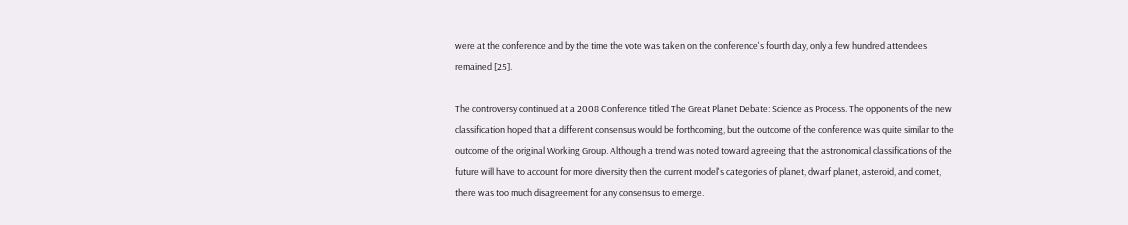were at the conference and by the time the vote was taken on the conference's fourth day, only a few hundred attendees remained [25].

The controversy continued at a 2008 Conference titled The Great Planet Debate: Science as Process. The opponents of the new classification hoped that a different consensus would be forthcoming, but the outcome of the conference was quite similar to the outcome of the original Working Group. Although a trend was noted toward agreeing that the astronomical classifications of the future will have to account for more diversity then the current model's categories of planet, dwarf planet, asteroid, and comet, there was too much disagreement for any consensus to emerge.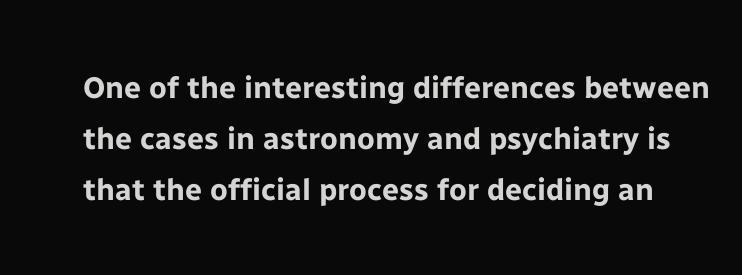One of the interesting differences between the cases in astronomy and psychiatry is that the official process for deciding an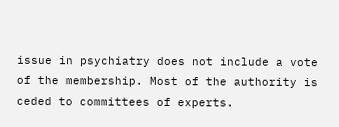issue in psychiatry does not include a vote of the membership. Most of the authority is ceded to committees of experts.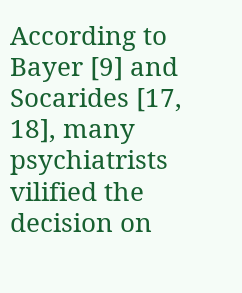According to Bayer [9] and Socarides [17, 18], many psychiatrists vilified the decision on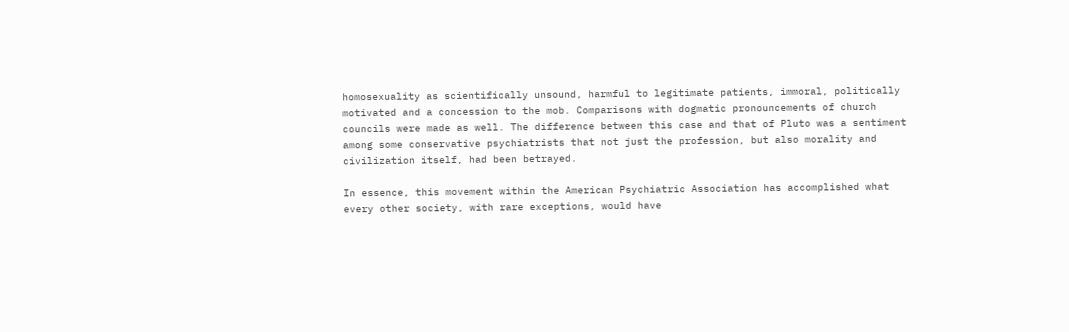homosexuality as scientifically unsound, harmful to legitimate patients, immoral, politically motivated and a concession to the mob. Comparisons with dogmatic pronouncements of church councils were made as well. The difference between this case and that of Pluto was a sentiment among some conservative psychiatrists that not just the profession, but also morality and civilization itself, had been betrayed.

In essence, this movement within the American Psychiatric Association has accomplished what every other society, with rare exceptions, would have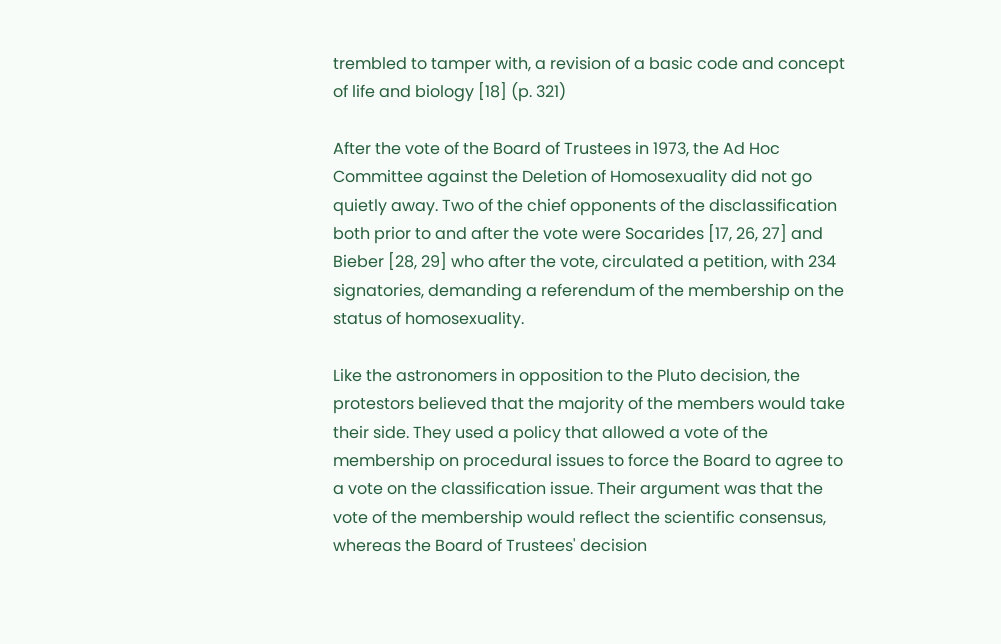trembled to tamper with, a revision of a basic code and concept of life and biology [18] (p. 321)

After the vote of the Board of Trustees in 1973, the Ad Hoc Committee against the Deletion of Homosexuality did not go quietly away. Two of the chief opponents of the disclassification both prior to and after the vote were Socarides [17, 26, 27] and Bieber [28, 29] who after the vote, circulated a petition, with 234 signatories, demanding a referendum of the membership on the status of homosexuality.

Like the astronomers in opposition to the Pluto decision, the protestors believed that the majority of the members would take their side. They used a policy that allowed a vote of the membership on procedural issues to force the Board to agree to a vote on the classification issue. Their argument was that the vote of the membership would reflect the scientific consensus, whereas the Board of Trustees' decision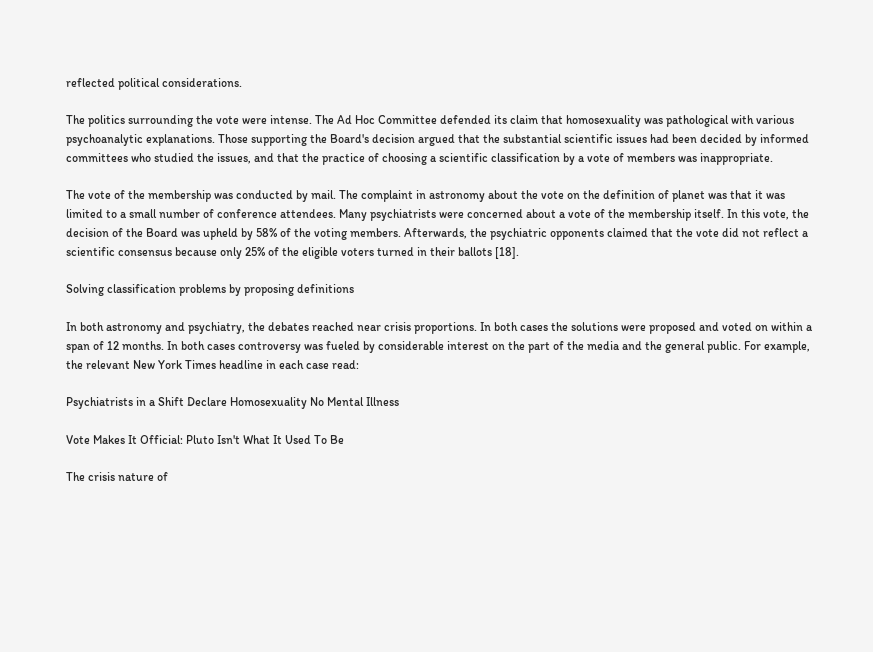reflected political considerations.

The politics surrounding the vote were intense. The Ad Hoc Committee defended its claim that homosexuality was pathological with various psychoanalytic explanations. Those supporting the Board's decision argued that the substantial scientific issues had been decided by informed committees who studied the issues, and that the practice of choosing a scientific classification by a vote of members was inappropriate.

The vote of the membership was conducted by mail. The complaint in astronomy about the vote on the definition of planet was that it was limited to a small number of conference attendees. Many psychiatrists were concerned about a vote of the membership itself. In this vote, the decision of the Board was upheld by 58% of the voting members. Afterwards, the psychiatric opponents claimed that the vote did not reflect a scientific consensus because only 25% of the eligible voters turned in their ballots [18].

Solving classification problems by proposing definitions

In both astronomy and psychiatry, the debates reached near crisis proportions. In both cases the solutions were proposed and voted on within a span of 12 months. In both cases controversy was fueled by considerable interest on the part of the media and the general public. For example, the relevant New York Times headline in each case read:

Psychiatrists in a Shift Declare Homosexuality No Mental Illness

Vote Makes It Official: Pluto Isn't What It Used To Be

The crisis nature of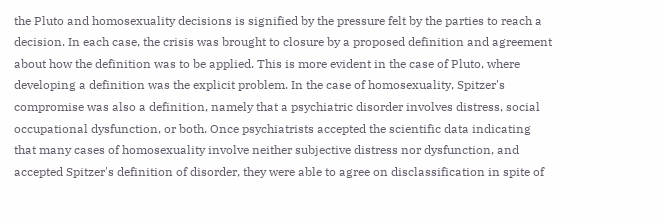the Pluto and homosexuality decisions is signified by the pressure felt by the parties to reach a decision. In each case, the crisis was brought to closure by a proposed definition and agreement about how the definition was to be applied. This is more evident in the case of Pluto, where developing a definition was the explicit problem. In the case of homosexuality, Spitzer's compromise was also a definition, namely that a psychiatric disorder involves distress, social occupational dysfunction, or both. Once psychiatrists accepted the scientific data indicating that many cases of homosexuality involve neither subjective distress nor dysfunction, and accepted Spitzer's definition of disorder, they were able to agree on disclassification in spite of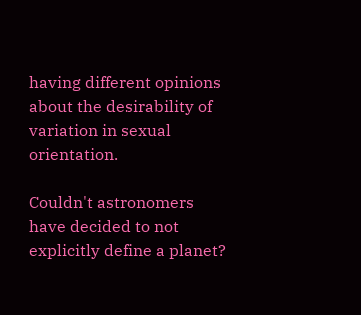having different opinions about the desirability of variation in sexual orientation.

Couldn't astronomers have decided to not explicitly define a planet?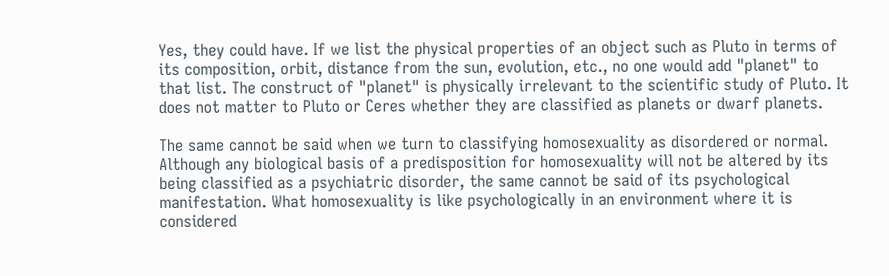Yes, they could have. If we list the physical properties of an object such as Pluto in terms of its composition, orbit, distance from the sun, evolution, etc., no one would add "planet" to that list. The construct of "planet" is physically irrelevant to the scientific study of Pluto. It does not matter to Pluto or Ceres whether they are classified as planets or dwarf planets.

The same cannot be said when we turn to classifying homosexuality as disordered or normal. Although any biological basis of a predisposition for homosexuality will not be altered by its being classified as a psychiatric disorder, the same cannot be said of its psychological manifestation. What homosexuality is like psychologically in an environment where it is considered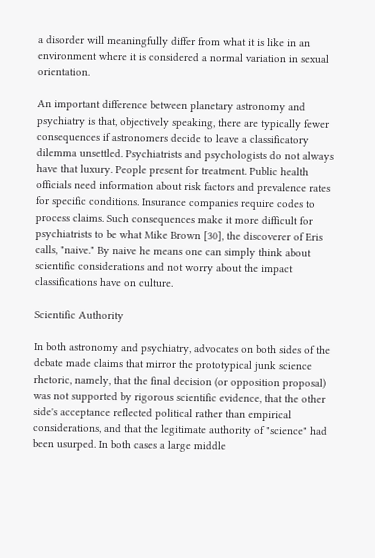a disorder will meaningfully differ from what it is like in an environment where it is considered a normal variation in sexual orientation.

An important difference between planetary astronomy and psychiatry is that, objectively speaking, there are typically fewer consequences if astronomers decide to leave a classificatory dilemma unsettled. Psychiatrists and psychologists do not always have that luxury. People present for treatment. Public health officials need information about risk factors and prevalence rates for specific conditions. Insurance companies require codes to process claims. Such consequences make it more difficult for psychiatrists to be what Mike Brown [30], the discoverer of Eris calls, "naive." By naive he means one can simply think about scientific considerations and not worry about the impact classifications have on culture.

Scientific Authority

In both astronomy and psychiatry, advocates on both sides of the debate made claims that mirror the prototypical junk science rhetoric, namely, that the final decision (or opposition proposal) was not supported by rigorous scientific evidence, that the other side's acceptance reflected political rather than empirical considerations, and that the legitimate authority of "science" had been usurped. In both cases a large middle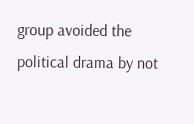group avoided the political drama by not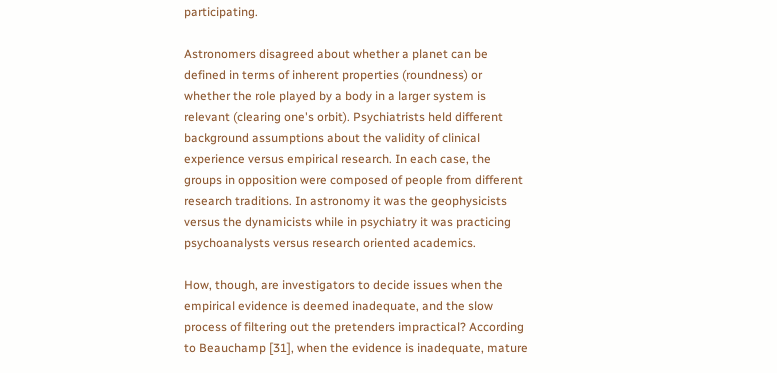participating.

Astronomers disagreed about whether a planet can be defined in terms of inherent properties (roundness) or whether the role played by a body in a larger system is relevant (clearing one's orbit). Psychiatrists held different background assumptions about the validity of clinical experience versus empirical research. In each case, the groups in opposition were composed of people from different research traditions. In astronomy it was the geophysicists versus the dynamicists while in psychiatry it was practicing psychoanalysts versus research oriented academics.

How, though, are investigators to decide issues when the empirical evidence is deemed inadequate, and the slow process of filtering out the pretenders impractical? According to Beauchamp [31], when the evidence is inadequate, mature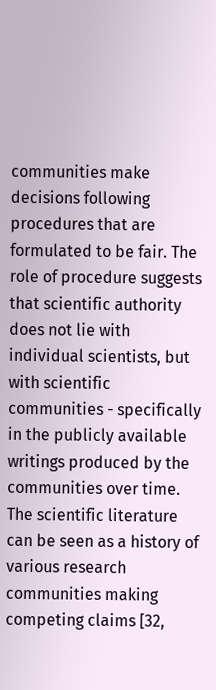communities make decisions following procedures that are formulated to be fair. The role of procedure suggests that scientific authority does not lie with individual scientists, but with scientific communities - specifically in the publicly available writings produced by the communities over time. The scientific literature can be seen as a history of various research communities making competing claims [32,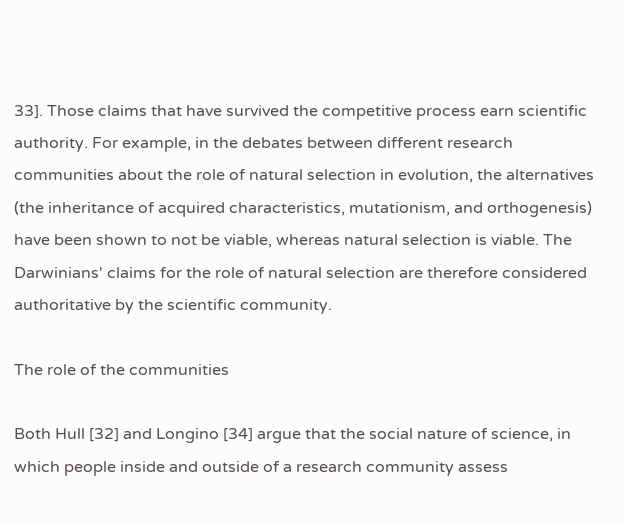33]. Those claims that have survived the competitive process earn scientific authority. For example, in the debates between different research communities about the role of natural selection in evolution, the alternatives (the inheritance of acquired characteristics, mutationism, and orthogenesis) have been shown to not be viable, whereas natural selection is viable. The Darwinians' claims for the role of natural selection are therefore considered authoritative by the scientific community.

The role of the communities

Both Hull [32] and Longino [34] argue that the social nature of science, in which people inside and outside of a research community assess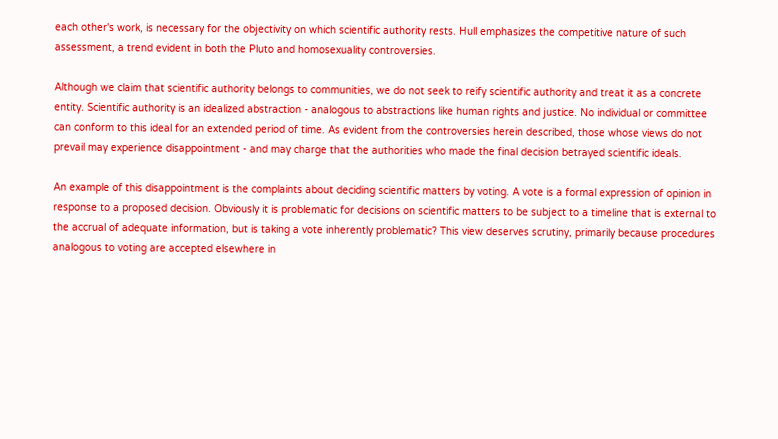each other's work, is necessary for the objectivity on which scientific authority rests. Hull emphasizes the competitive nature of such assessment, a trend evident in both the Pluto and homosexuality controversies.

Although we claim that scientific authority belongs to communities, we do not seek to reify scientific authority and treat it as a concrete entity. Scientific authority is an idealized abstraction - analogous to abstractions like human rights and justice. No individual or committee can conform to this ideal for an extended period of time. As evident from the controversies herein described, those whose views do not prevail may experience disappointment - and may charge that the authorities who made the final decision betrayed scientific ideals.

An example of this disappointment is the complaints about deciding scientific matters by voting. A vote is a formal expression of opinion in response to a proposed decision. Obviously it is problematic for decisions on scientific matters to be subject to a timeline that is external to the accrual of adequate information, but is taking a vote inherently problematic? This view deserves scrutiny, primarily because procedures analogous to voting are accepted elsewhere in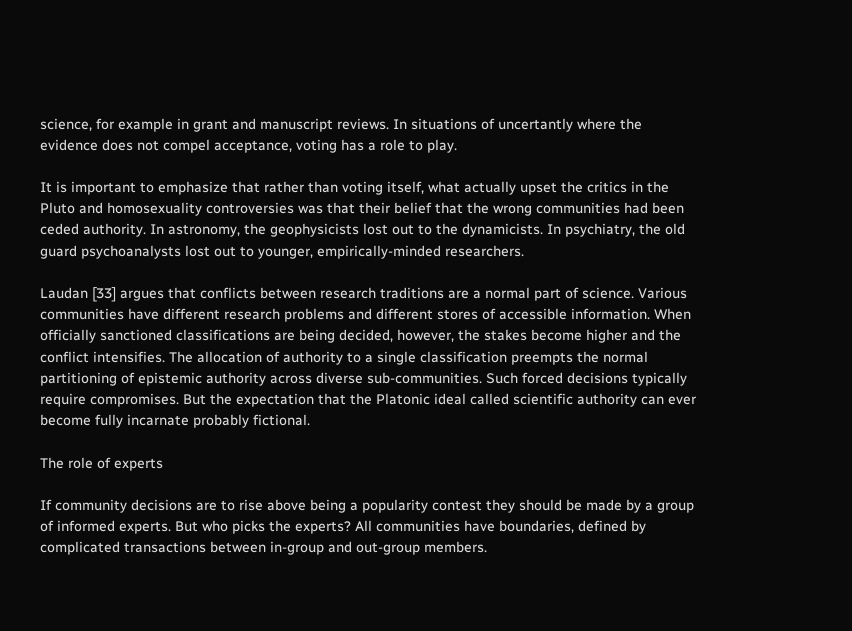science, for example in grant and manuscript reviews. In situations of uncertantly where the evidence does not compel acceptance, voting has a role to play.

It is important to emphasize that rather than voting itself, what actually upset the critics in the Pluto and homosexuality controversies was that their belief that the wrong communities had been ceded authority. In astronomy, the geophysicists lost out to the dynamicists. In psychiatry, the old guard psychoanalysts lost out to younger, empirically-minded researchers.

Laudan [33] argues that conflicts between research traditions are a normal part of science. Various communities have different research problems and different stores of accessible information. When officially sanctioned classifications are being decided, however, the stakes become higher and the conflict intensifies. The allocation of authority to a single classification preempts the normal partitioning of epistemic authority across diverse sub-communities. Such forced decisions typically require compromises. But the expectation that the Platonic ideal called scientific authority can ever become fully incarnate probably fictional.

The role of experts

If community decisions are to rise above being a popularity contest they should be made by a group of informed experts. But who picks the experts? All communities have boundaries, defined by complicated transactions between in-group and out-group members.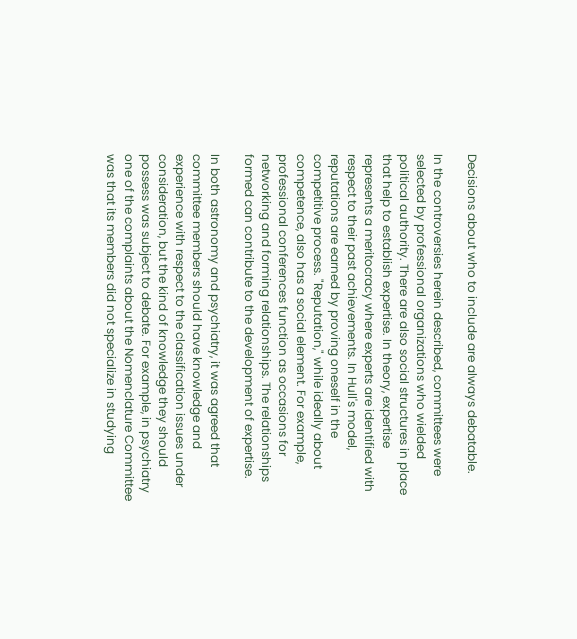Decisions about who to include are always debatable.

In the controversies herein described, committees were selected by professional organizations who wielded political authority. There are also social structures in place that help to establish expertise. In theory, expertise represents a meritocracy where experts are identified with respect to their past achievements. In Hull's model, reputations are earned by proving oneself in the competitive process. "Reputation," while ideally about competence, also has a social element. For example, professional conferences function as occasions for networking and forming relationships. The relationships formed can contribute to the development of expertise.

In both astronomy and psychiatry, it was agreed that committee members should have knowledge and experience with respect to the classification issues under consideration, but the kind of knowledge they should possess was subject to debate. For example, in psychiatry one of the complaints about the Nomenclature Committee was that its members did not specialize in studying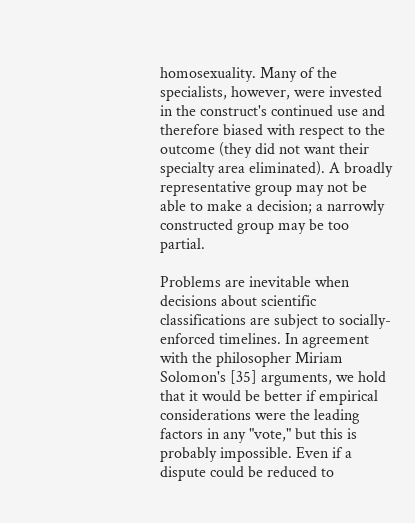homosexuality. Many of the specialists, however, were invested in the construct's continued use and therefore biased with respect to the outcome (they did not want their specialty area eliminated). A broadly representative group may not be able to make a decision; a narrowly constructed group may be too partial.

Problems are inevitable when decisions about scientific classifications are subject to socially-enforced timelines. In agreement with the philosopher Miriam Solomon's [35] arguments, we hold that it would be better if empirical considerations were the leading factors in any "vote," but this is probably impossible. Even if a dispute could be reduced to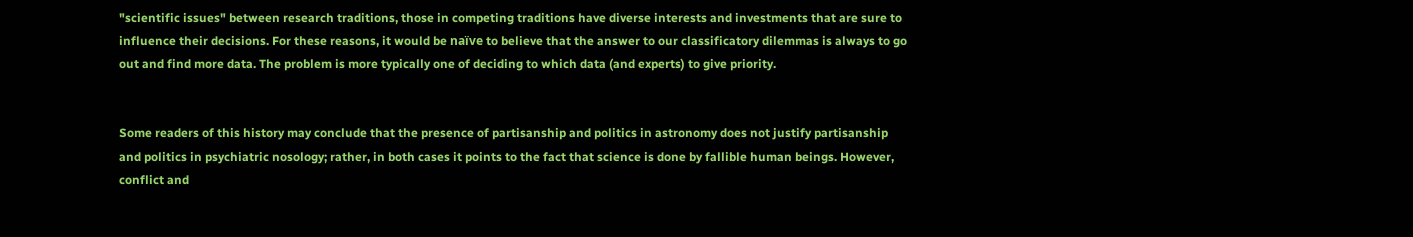"scientific issues" between research traditions, those in competing traditions have diverse interests and investments that are sure to influence their decisions. For these reasons, it would be naïve to believe that the answer to our classificatory dilemmas is always to go out and find more data. The problem is more typically one of deciding to which data (and experts) to give priority.


Some readers of this history may conclude that the presence of partisanship and politics in astronomy does not justify partisanship and politics in psychiatric nosology; rather, in both cases it points to the fact that science is done by fallible human beings. However, conflict and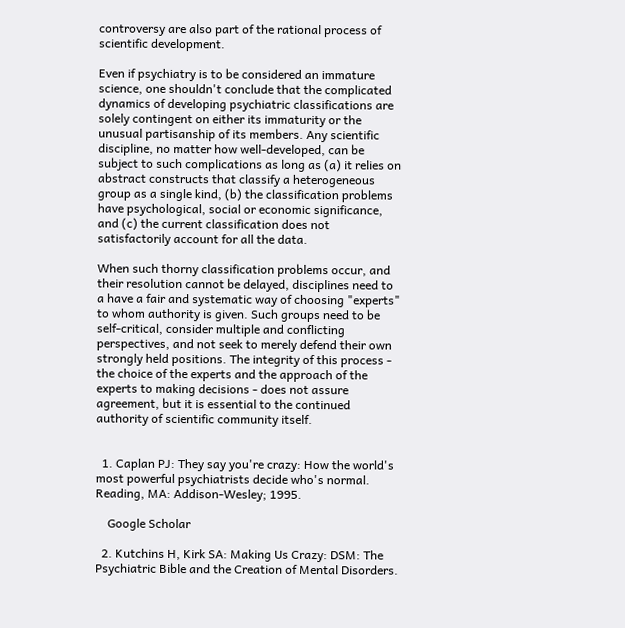controversy are also part of the rational process of scientific development.

Even if psychiatry is to be considered an immature science, one shouldn't conclude that the complicated dynamics of developing psychiatric classifications are solely contingent on either its immaturity or the unusual partisanship of its members. Any scientific discipline, no matter how well-developed, can be subject to such complications as long as (a) it relies on abstract constructs that classify a heterogeneous group as a single kind, (b) the classification problems have psychological, social or economic significance, and (c) the current classification does not satisfactorily account for all the data.

When such thorny classification problems occur, and their resolution cannot be delayed, disciplines need to a have a fair and systematic way of choosing "experts" to whom authority is given. Such groups need to be self-critical, consider multiple and conflicting perspectives, and not seek to merely defend their own strongly held positions. The integrity of this process - the choice of the experts and the approach of the experts to making decisions - does not assure agreement, but it is essential to the continued authority of scientific community itself.


  1. Caplan PJ: They say you're crazy: How the world's most powerful psychiatrists decide who's normal. Reading, MA: Addison-Wesley; 1995.

    Google Scholar

  2. Kutchins H, Kirk SA: Making Us Crazy: DSM: The Psychiatric Bible and the Creation of Mental Disorders.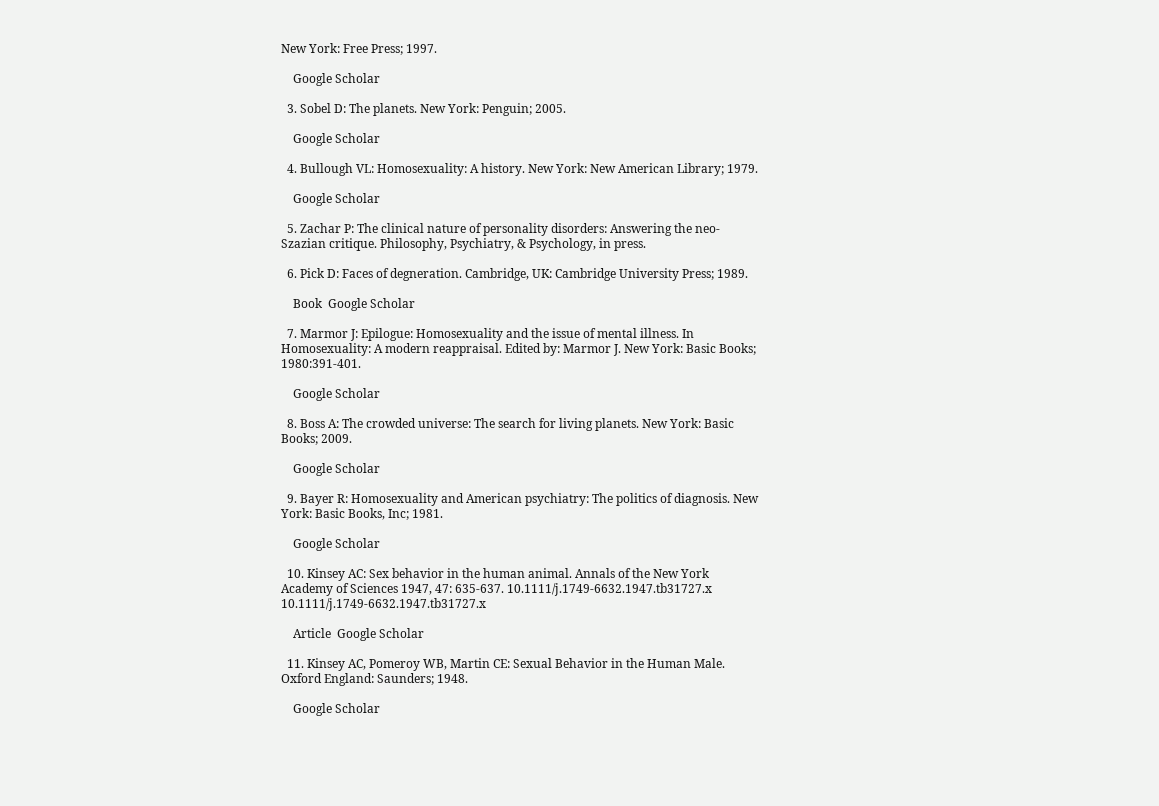New York: Free Press; 1997.

    Google Scholar

  3. Sobel D: The planets. New York: Penguin; 2005.

    Google Scholar

  4. Bullough VL: Homosexuality: A history. New York: New American Library; 1979.

    Google Scholar

  5. Zachar P: The clinical nature of personality disorders: Answering the neo-Szazian critique. Philosophy, Psychiatry, & Psychology, in press.

  6. Pick D: Faces of degneration. Cambridge, UK: Cambridge University Press; 1989.

    Book  Google Scholar

  7. Marmor J: Epilogue: Homosexuality and the issue of mental illness. In Homosexuality: A modern reappraisal. Edited by: Marmor J. New York: Basic Books; 1980:391-401.

    Google Scholar

  8. Boss A: The crowded universe: The search for living planets. New York: Basic Books; 2009.

    Google Scholar

  9. Bayer R: Homosexuality and American psychiatry: The politics of diagnosis. New York: Basic Books, Inc; 1981.

    Google Scholar

  10. Kinsey AC: Sex behavior in the human animal. Annals of the New York Academy of Sciences 1947, 47: 635-637. 10.1111/j.1749-6632.1947.tb31727.x 10.1111/j.1749-6632.1947.tb31727.x

    Article  Google Scholar

  11. Kinsey AC, Pomeroy WB, Martin CE: Sexual Behavior in the Human Male. Oxford England: Saunders; 1948.

    Google Scholar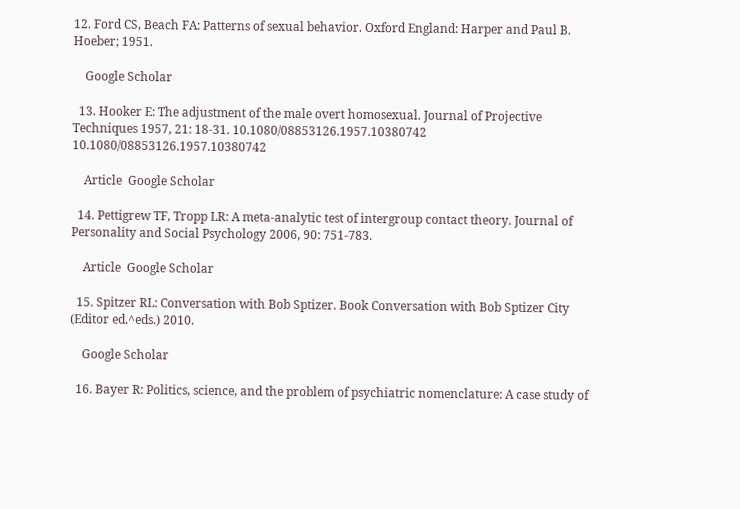12. Ford CS, Beach FA: Patterns of sexual behavior. Oxford England: Harper and Paul B. Hoeber; 1951.

    Google Scholar

  13. Hooker E: The adjustment of the male overt homosexual. Journal of Projective Techniques 1957, 21: 18-31. 10.1080/08853126.1957.10380742 10.1080/08853126.1957.10380742

    Article  Google Scholar

  14. Pettigrew TF, Tropp LR: A meta-analytic test of intergroup contact theory. Journal of Personality and Social Psychology 2006, 90: 751-783.

    Article  Google Scholar

  15. Spitzer RL: Conversation with Bob Sptizer. Book Conversation with Bob Sptizer City (Editor ed.^eds.) 2010.

    Google Scholar

  16. Bayer R: Politics, science, and the problem of psychiatric nomenclature: A case study of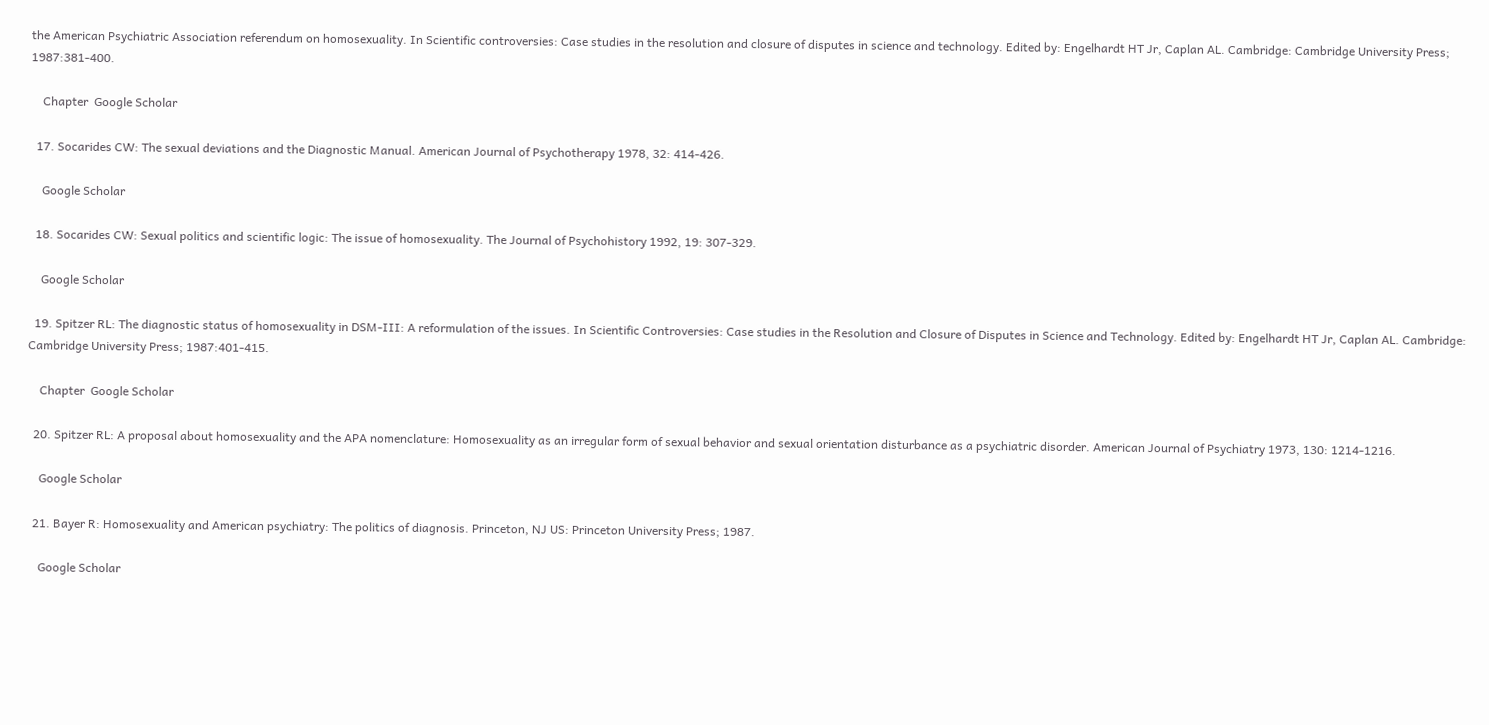the American Psychiatric Association referendum on homosexuality. In Scientific controversies: Case studies in the resolution and closure of disputes in science and technology. Edited by: Engelhardt HT Jr, Caplan AL. Cambridge: Cambridge University Press; 1987:381-400.

    Chapter  Google Scholar

  17. Socarides CW: The sexual deviations and the Diagnostic Manual. American Journal of Psychotherapy 1978, 32: 414-426.

    Google Scholar

  18. Socarides CW: Sexual politics and scientific logic: The issue of homosexuality. The Journal of Psychohistory 1992, 19: 307-329.

    Google Scholar

  19. Spitzer RL: The diagnostic status of homosexuality in DSM-III: A reformulation of the issues. In Scientific Controversies: Case studies in the Resolution and Closure of Disputes in Science and Technology. Edited by: Engelhardt HT Jr, Caplan AL. Cambridge: Cambridge University Press; 1987:401-415.

    Chapter  Google Scholar

  20. Spitzer RL: A proposal about homosexuality and the APA nomenclature: Homosexuality as an irregular form of sexual behavior and sexual orientation disturbance as a psychiatric disorder. American Journal of Psychiatry 1973, 130: 1214-1216.

    Google Scholar

  21. Bayer R: Homosexuality and American psychiatry: The politics of diagnosis. Princeton, NJ US: Princeton University Press; 1987.

    Google Scholar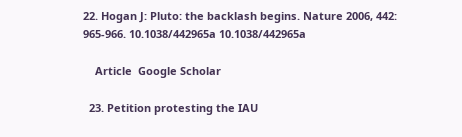22. Hogan J: Pluto: the backlash begins. Nature 2006, 442: 965-966. 10.1038/442965a 10.1038/442965a

    Article  Google Scholar

  23. Petition protesting the IAU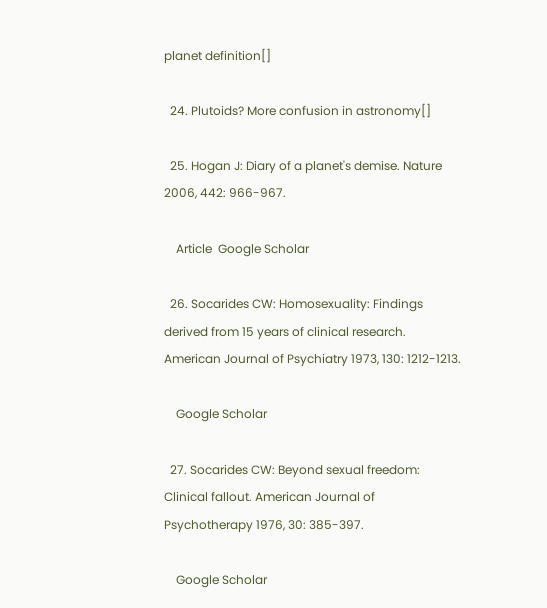planet definition[]

  24. Plutoids? More confusion in astronomy[]

  25. Hogan J: Diary of a planet's demise. Nature 2006, 442: 966-967.

    Article  Google Scholar

  26. Socarides CW: Homosexuality: Findings derived from 15 years of clinical research. American Journal of Psychiatry 1973, 130: 1212-1213.

    Google Scholar

  27. Socarides CW: Beyond sexual freedom: Clinical fallout. American Journal of Psychotherapy 1976, 30: 385-397.

    Google Scholar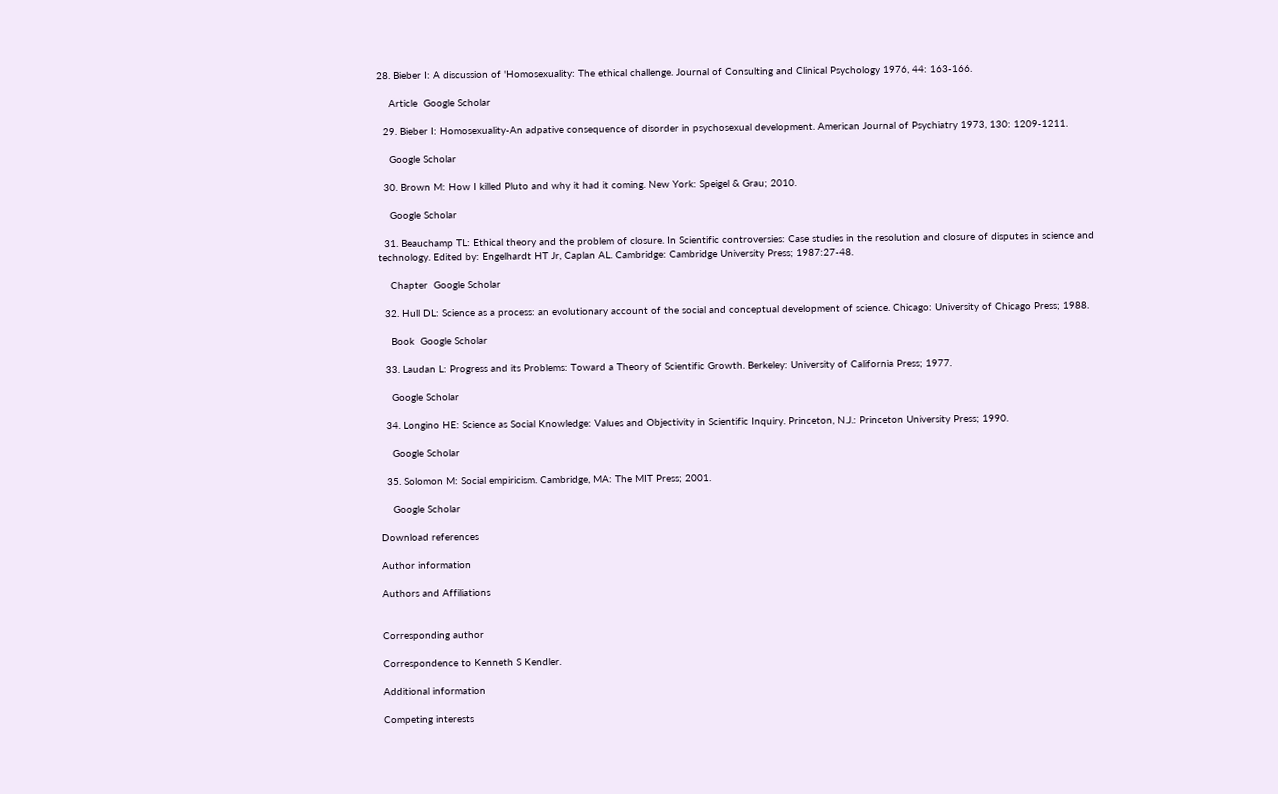28. Bieber I: A discussion of 'Homosexuality: The ethical challenge. Journal of Consulting and Clinical Psychology 1976, 44: 163-166.

    Article  Google Scholar

  29. Bieber I: Homosexuality-An adpative consequence of disorder in psychosexual development. American Journal of Psychiatry 1973, 130: 1209-1211.

    Google Scholar

  30. Brown M: How I killed Pluto and why it had it coming. New York: Speigel & Grau; 2010.

    Google Scholar

  31. Beauchamp TL: Ethical theory and the problem of closure. In Scientific controversies: Case studies in the resolution and closure of disputes in science and technology. Edited by: Engelhardt HT Jr, Caplan AL. Cambridge: Cambridge University Press; 1987:27-48.

    Chapter  Google Scholar

  32. Hull DL: Science as a process: an evolutionary account of the social and conceptual development of science. Chicago: University of Chicago Press; 1988.

    Book  Google Scholar

  33. Laudan L: Progress and its Problems: Toward a Theory of Scientific Growth. Berkeley: University of California Press; 1977.

    Google Scholar

  34. Longino HE: Science as Social Knowledge: Values and Objectivity in Scientific Inquiry. Princeton, N.J.: Princeton University Press; 1990.

    Google Scholar

  35. Solomon M: Social empiricism. Cambridge, MA: The MIT Press; 2001.

    Google Scholar

Download references

Author information

Authors and Affiliations


Corresponding author

Correspondence to Kenneth S Kendler.

Additional information

Competing interests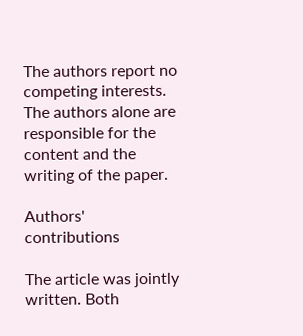The authors report no competing interests. The authors alone are responsible for the content and the writing of the paper.

Authors' contributions

The article was jointly written. Both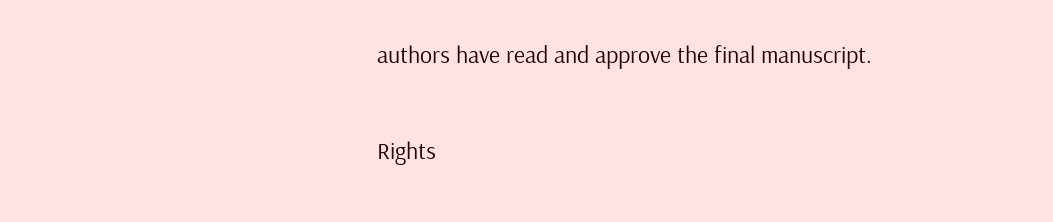authors have read and approve the final manuscript.

Rights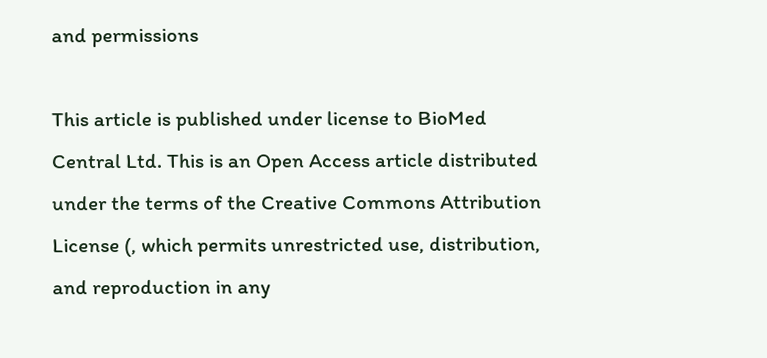and permissions

This article is published under license to BioMed Central Ltd. This is an Open Access article distributed under the terms of the Creative Commons Attribution License (, which permits unrestricted use, distribution, and reproduction in any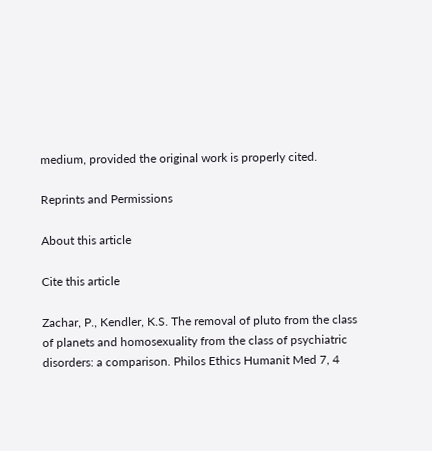medium, provided the original work is properly cited.

Reprints and Permissions

About this article

Cite this article

Zachar, P., Kendler, K.S. The removal of pluto from the class of planets and homosexuality from the class of psychiatric disorders: a comparison. Philos Ethics Humanit Med 7, 4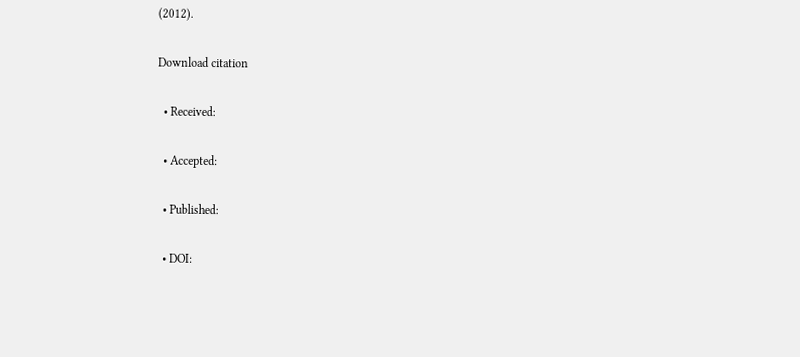(2012).

Download citation

  • Received:

  • Accepted:

  • Published:

  • DOI: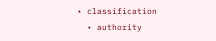• classification
  • authority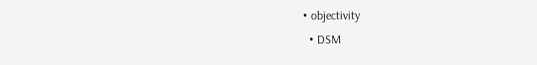• objectivity
  • DSM